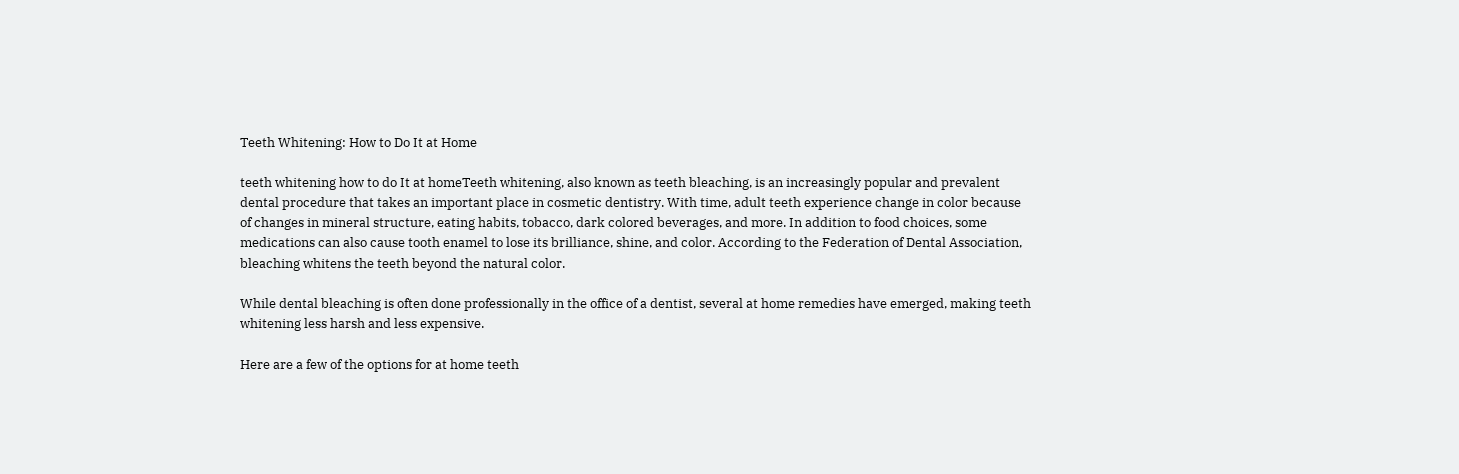Teeth Whitening: How to Do It at Home

teeth whitening how to do It at homeTeeth whitening, also known as teeth bleaching, is an increasingly popular and prevalent dental procedure that takes an important place in cosmetic dentistry. With time, adult teeth experience change in color because of changes in mineral structure, eating habits, tobacco, dark colored beverages, and more. In addition to food choices, some medications can also cause tooth enamel to lose its brilliance, shine, and color. According to the Federation of Dental Association, bleaching whitens the teeth beyond the natural color.

While dental bleaching is often done professionally in the office of a dentist, several at home remedies have emerged, making teeth whitening less harsh and less expensive.

Here are a few of the options for at home teeth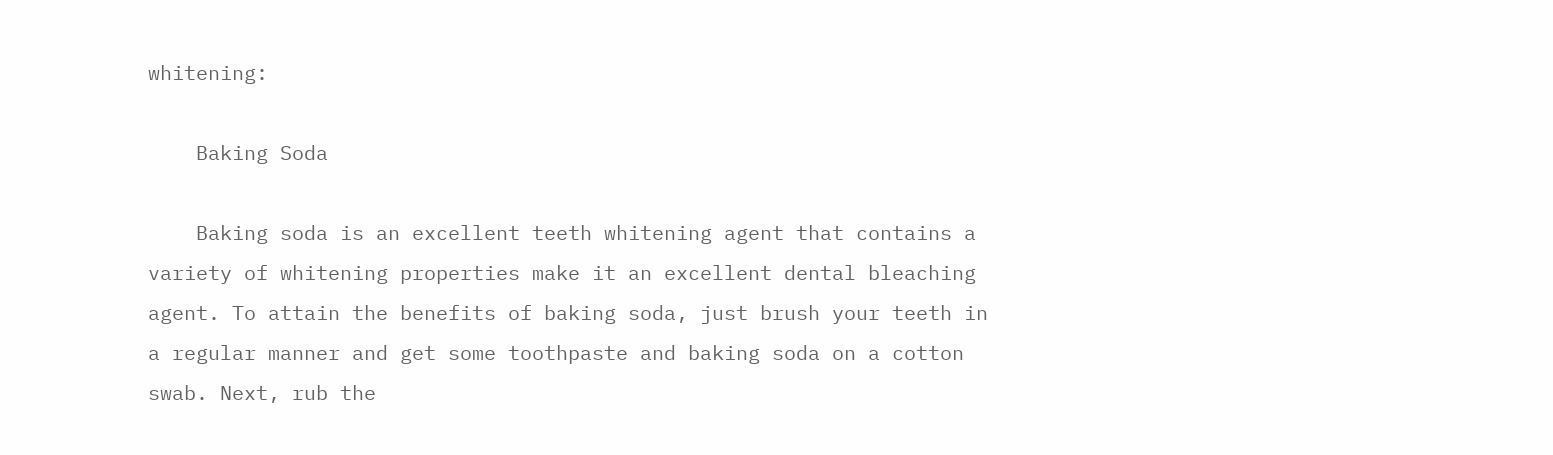whitening:

    Baking Soda

    Baking soda is an excellent teeth whitening agent that contains a variety of whitening properties make it an excellent dental bleaching agent. To attain the benefits of baking soda, just brush your teeth in a regular manner and get some toothpaste and baking soda on a cotton swab. Next, rub the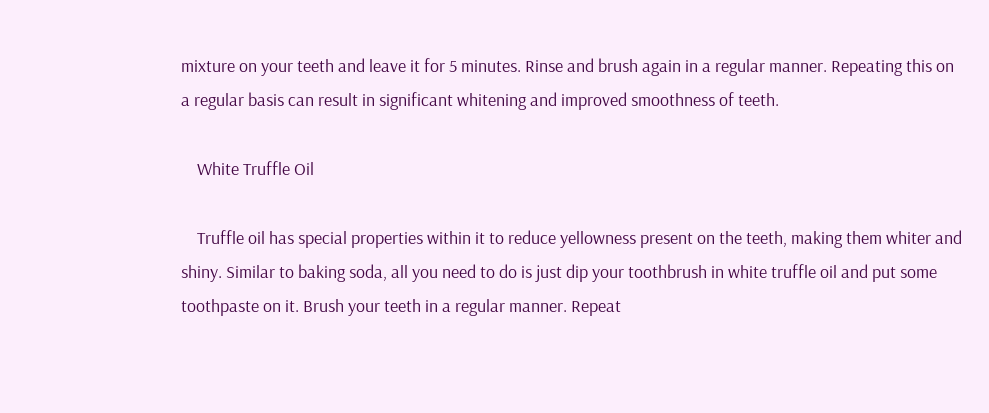mixture on your teeth and leave it for 5 minutes. Rinse and brush again in a regular manner. Repeating this on a regular basis can result in significant whitening and improved smoothness of teeth.

    White Truffle Oil

    Truffle oil has special properties within it to reduce yellowness present on the teeth, making them whiter and shiny. Similar to baking soda, all you need to do is just dip your toothbrush in white truffle oil and put some toothpaste on it. Brush your teeth in a regular manner. Repeat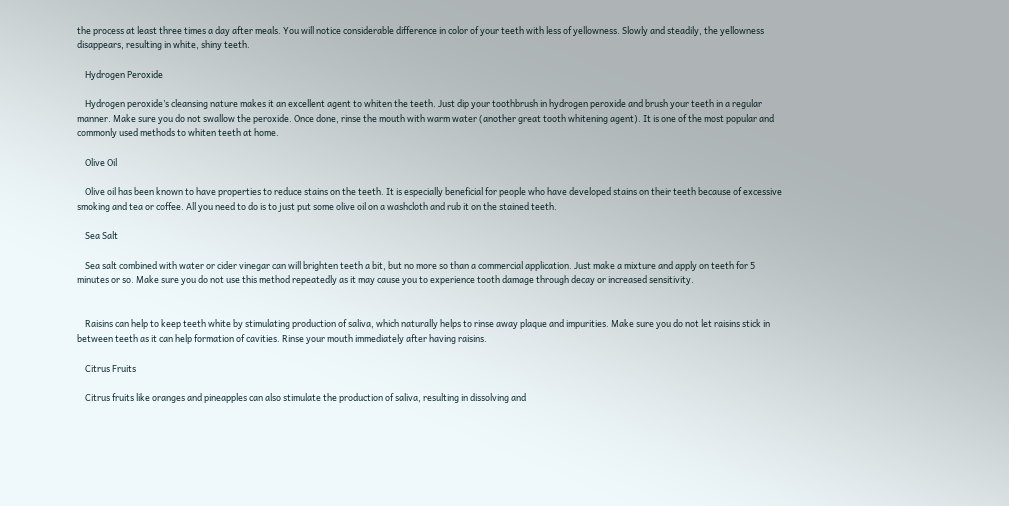the process at least three times a day after meals. You will notice considerable difference in color of your teeth with less of yellowness. Slowly and steadily, the yellowness disappears, resulting in white, shiny teeth.

    Hydrogen Peroxide

    Hydrogen peroxide’s cleansing nature makes it an excellent agent to whiten the teeth. Just dip your toothbrush in hydrogen peroxide and brush your teeth in a regular manner. Make sure you do not swallow the peroxide. Once done, rinse the mouth with warm water (another great tooth whitening agent). It is one of the most popular and commonly used methods to whiten teeth at home.

    Olive Oil

    Olive oil has been known to have properties to reduce stains on the teeth. It is especially beneficial for people who have developed stains on their teeth because of excessive smoking and tea or coffee. All you need to do is to just put some olive oil on a washcloth and rub it on the stained teeth.

    Sea Salt

    Sea salt combined with water or cider vinegar can will brighten teeth a bit, but no more so than a commercial application. Just make a mixture and apply on teeth for 5 minutes or so. Make sure you do not use this method repeatedly as it may cause you to experience tooth damage through decay or increased sensitivity.


    Raisins can help to keep teeth white by stimulating production of saliva, which naturally helps to rinse away plaque and impurities. Make sure you do not let raisins stick in between teeth as it can help formation of cavities. Rinse your mouth immediately after having raisins.

    Citrus Fruits

    Citrus fruits like oranges and pineapples can also stimulate the production of saliva, resulting in dissolving and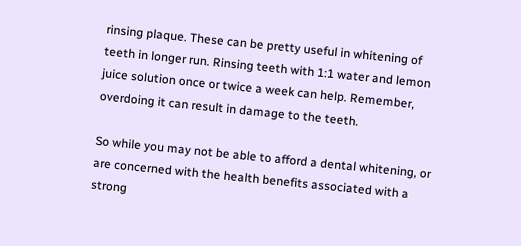rinsing plaque. These can be pretty useful in whitening of teeth in longer run. Rinsing teeth with 1:1 water and lemon juice solution once or twice a week can help. Remember, overdoing it can result in damage to the teeth.

So while you may not be able to afford a dental whitening, or are concerned with the health benefits associated with a strong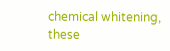chemical whitening, these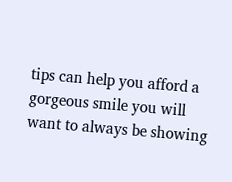tips can help you afford a gorgeous smile you will want to always be showing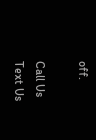off.

Call Us Text Us